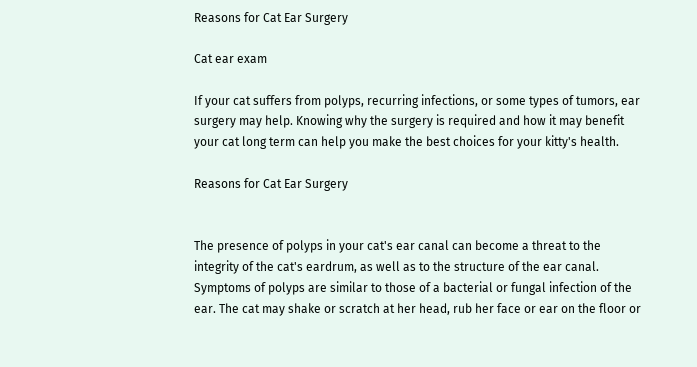Reasons for Cat Ear Surgery

Cat ear exam

If your cat suffers from polyps, recurring infections, or some types of tumors, ear surgery may help. Knowing why the surgery is required and how it may benefit your cat long term can help you make the best choices for your kitty's health.

Reasons for Cat Ear Surgery


The presence of polyps in your cat's ear canal can become a threat to the integrity of the cat's eardrum, as well as to the structure of the ear canal. Symptoms of polyps are similar to those of a bacterial or fungal infection of the ear. The cat may shake or scratch at her head, rub her face or ear on the floor or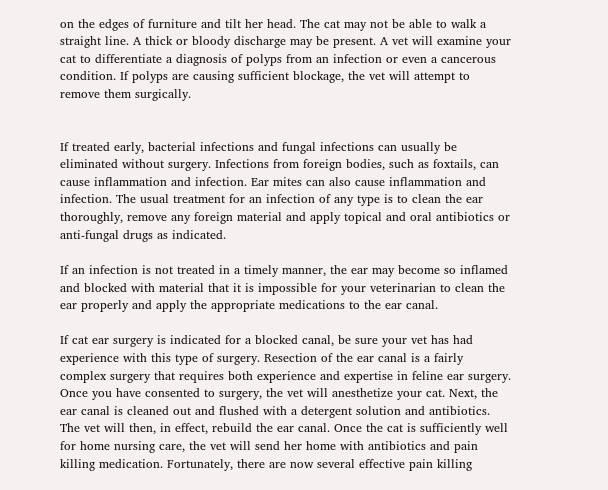on the edges of furniture and tilt her head. The cat may not be able to walk a straight line. A thick or bloody discharge may be present. A vet will examine your cat to differentiate a diagnosis of polyps from an infection or even a cancerous condition. If polyps are causing sufficient blockage, the vet will attempt to remove them surgically.


If treated early, bacterial infections and fungal infections can usually be eliminated without surgery. Infections from foreign bodies, such as foxtails, can cause inflammation and infection. Ear mites can also cause inflammation and infection. The usual treatment for an infection of any type is to clean the ear thoroughly, remove any foreign material and apply topical and oral antibiotics or anti-fungal drugs as indicated.

If an infection is not treated in a timely manner, the ear may become so inflamed and blocked with material that it is impossible for your veterinarian to clean the ear properly and apply the appropriate medications to the ear canal.

If cat ear surgery is indicated for a blocked canal, be sure your vet has had experience with this type of surgery. Resection of the ear canal is a fairly complex surgery that requires both experience and expertise in feline ear surgery. Once you have consented to surgery, the vet will anesthetize your cat. Next, the ear canal is cleaned out and flushed with a detergent solution and antibiotics. The vet will then, in effect, rebuild the ear canal. Once the cat is sufficiently well for home nursing care, the vet will send her home with antibiotics and pain killing medication. Fortunately, there are now several effective pain killing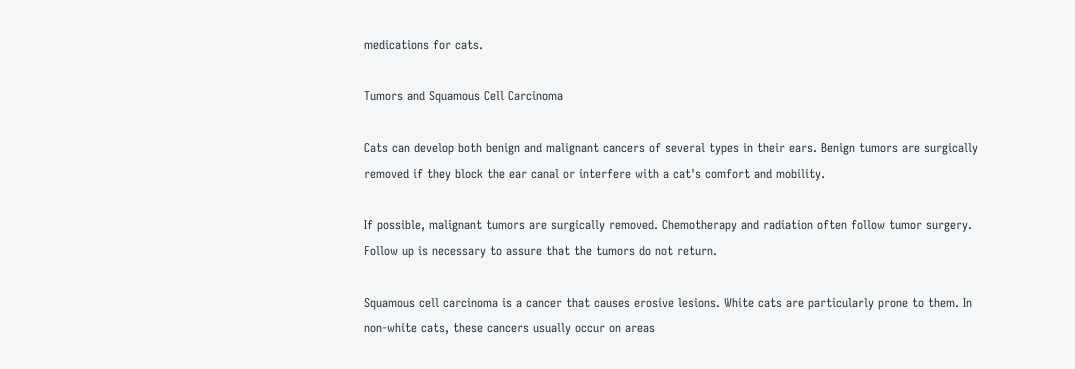medications for cats.

Tumors and Squamous Cell Carcinoma

Cats can develop both benign and malignant cancers of several types in their ears. Benign tumors are surgically removed if they block the ear canal or interfere with a cat's comfort and mobility.

If possible, malignant tumors are surgically removed. Chemotherapy and radiation often follow tumor surgery. Follow up is necessary to assure that the tumors do not return.

Squamous cell carcinoma is a cancer that causes erosive lesions. White cats are particularly prone to them. In non-white cats, these cancers usually occur on areas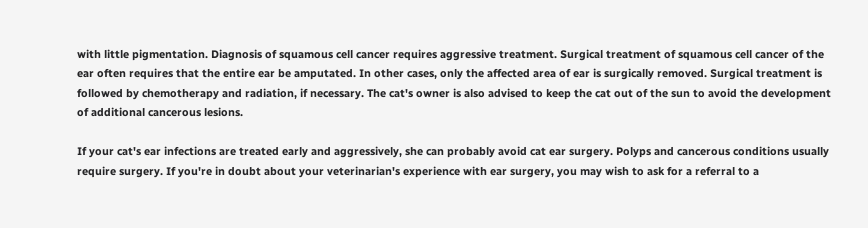with little pigmentation. Diagnosis of squamous cell cancer requires aggressive treatment. Surgical treatment of squamous cell cancer of the ear often requires that the entire ear be amputated. In other cases, only the affected area of ear is surgically removed. Surgical treatment is followed by chemotherapy and radiation, if necessary. The cat's owner is also advised to keep the cat out of the sun to avoid the development of additional cancerous lesions.

If your cat's ear infections are treated early and aggressively, she can probably avoid cat ear surgery. Polyps and cancerous conditions usually require surgery. If you're in doubt about your veterinarian's experience with ear surgery, you may wish to ask for a referral to a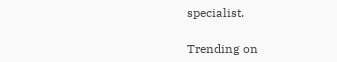specialist.

Trending on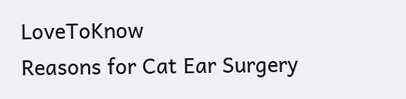LoveToKnow
Reasons for Cat Ear Surgery